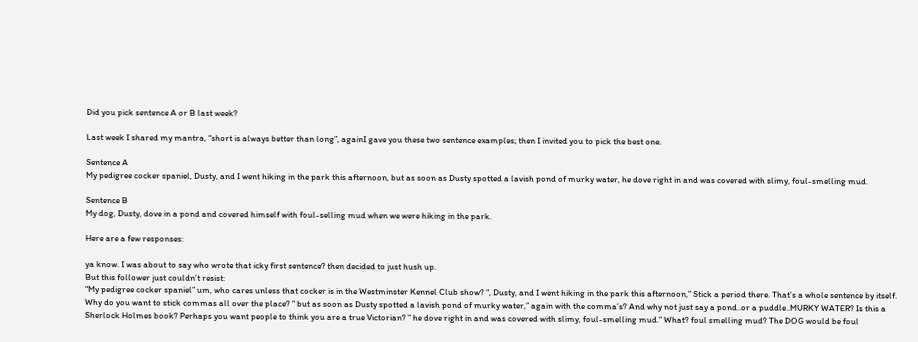Did you pick sentence A or B last week?

Last week I shared my mantra, “short is always better than long”, againI gave you these two sentence examples; then I invited you to pick the best one.

Sentence A
My pedigree cocker spaniel, Dusty, and I went hiking in the park this afternoon, but as soon as Dusty spotted a lavish pond of murky water, he dove right in and was covered with slimy, foul-smelling mud.

Sentence B
My dog, Dusty, dove in a pond and covered himself with foul-selling mud when we were hiking in the park.

Here are a few responses:

ya know. I was about to say who wrote that icky first sentence? then decided to just hush up.
But this follower just couldn’t resist:
“My pedigree cocker spaniel” um, who cares unless that cocker is in the Westminster Kennel Club show? “, Dusty, and I went hiking in the park this afternoon,” Stick a period there. That’s a whole sentence by itself. Why do you want to stick commas all over the place? ” but as soon as Dusty spotted a lavish pond of murky water,” again with the comma’s? And why not just say a pond..or a puddle..MURKY WATER? Is this a Sherlock Holmes book? Perhaps you want people to think you are a true Victorian? ” he dove right in and was covered with slimy, foul-smelling mud.” What? foul smelling mud? The DOG would be foul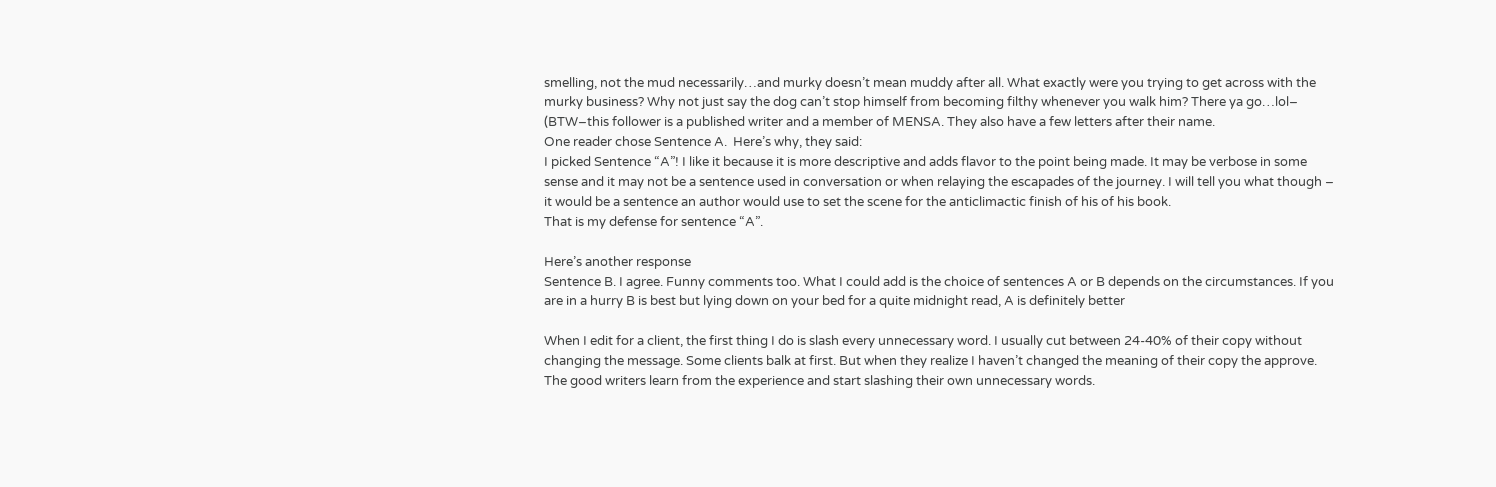smelling, not the mud necessarily…and murky doesn’t mean muddy after all. What exactly were you trying to get across with the murky business? Why not just say the dog can’t stop himself from becoming filthy whenever you walk him? There ya go…lol–
(BTW–this follower is a published writer and a member of MENSA. They also have a few letters after their name.
One reader chose Sentence A.  Here’s why, they said:
I picked Sentence “A”! I like it because it is more descriptive and adds flavor to the point being made. It may be verbose in some sense and it may not be a sentence used in conversation or when relaying the escapades of the journey. I will tell you what though – it would be a sentence an author would use to set the scene for the anticlimactic finish of his of his book.
That is my defense for sentence “A”.

Here’s another response
Sentence B. I agree. Funny comments too. What I could add is the choice of sentences A or B depends on the circumstances. If you are in a hurry B is best but lying down on your bed for a quite midnight read, A is definitely better

When I edit for a client, the first thing I do is slash every unnecessary word. I usually cut between 24-40% of their copy without changing the message. Some clients balk at first. But when they realize I haven’t changed the meaning of their copy the approve. The good writers learn from the experience and start slashing their own unnecessary words.